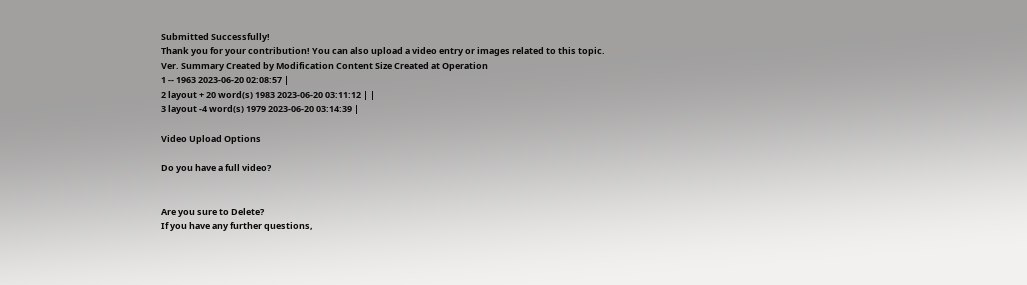Submitted Successfully!
Thank you for your contribution! You can also upload a video entry or images related to this topic.
Ver. Summary Created by Modification Content Size Created at Operation
1 -- 1963 2023-06-20 02:08:57 |
2 layout + 20 word(s) 1983 2023-06-20 03:11:12 | |
3 layout -4 word(s) 1979 2023-06-20 03:14:39 |

Video Upload Options

Do you have a full video?


Are you sure to Delete?
If you have any further questions,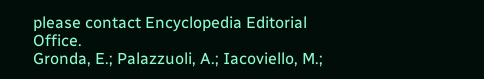please contact Encyclopedia Editorial Office.
Gronda, E.; Palazzuoli, A.; Iacoviello, M.;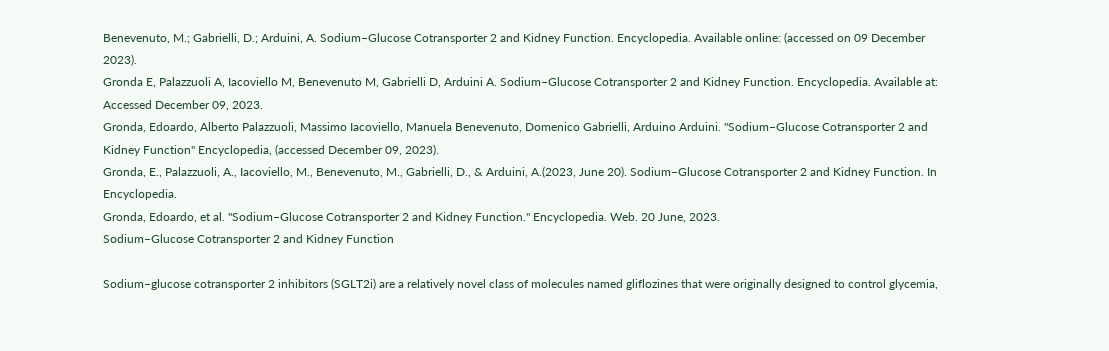Benevenuto, M.; Gabrielli, D.; Arduini, A. Sodium–Glucose Cotransporter 2 and Kidney Function. Encyclopedia. Available online: (accessed on 09 December 2023).
Gronda E, Palazzuoli A, Iacoviello M, Benevenuto M, Gabrielli D, Arduini A. Sodium–Glucose Cotransporter 2 and Kidney Function. Encyclopedia. Available at: Accessed December 09, 2023.
Gronda, Edoardo, Alberto Palazzuoli, Massimo Iacoviello, Manuela Benevenuto, Domenico Gabrielli, Arduino Arduini. "Sodium–Glucose Cotransporter 2 and Kidney Function" Encyclopedia, (accessed December 09, 2023).
Gronda, E., Palazzuoli, A., Iacoviello, M., Benevenuto, M., Gabrielli, D., & Arduini, A.(2023, June 20). Sodium–Glucose Cotransporter 2 and Kidney Function. In Encyclopedia.
Gronda, Edoardo, et al. "Sodium–Glucose Cotransporter 2 and Kidney Function." Encyclopedia. Web. 20 June, 2023.
Sodium–Glucose Cotransporter 2 and Kidney Function

Sodium–glucose cotransporter 2 inhibitors (SGLT2i) are a relatively novel class of molecules named gliflozines that were originally designed to control glycemia,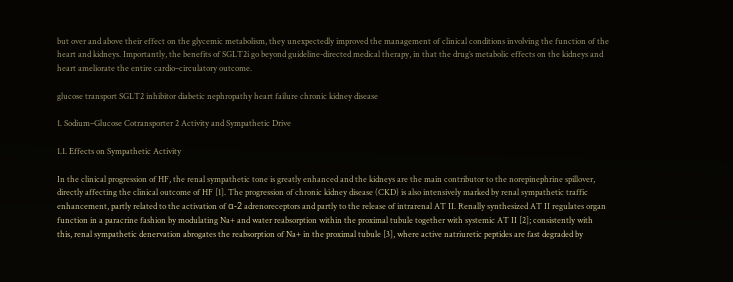but over and above their effect on the glycemic metabolism, they unexpectedly improved the management of clinical conditions involving the function of the heart and kidneys. Importantly, the benefits of SGLT2i go beyond guideline-directed medical therapy, in that the drug’s metabolic effects on the kidneys and heart ameliorate the entire cardio–circulatory outcome.

glucose transport SGLT2 inhibitor diabetic nephropathy heart failure chronic kidney disease

1. Sodium–Glucose Cotransporter 2 Activity and Sympathetic Drive

1.1. Effects on Sympathetic Activity

In the clinical progression of HF, the renal sympathetic tone is greatly enhanced and the kidneys are the main contributor to the norepinephrine spillover, directly affecting the clinical outcome of HF [1]. The progression of chronic kidney disease (CKD) is also intensively marked by renal sympathetic traffic enhancement, partly related to the activation of α-2 adrenoreceptors and partly to the release of intrarenal AT II. Renally synthesized AT II regulates organ function in a paracrine fashion by modulating Na+ and water reabsorption within the proximal tubule together with systemic AT II [2]; consistently with this, renal sympathetic denervation abrogates the reabsorption of Na+ in the proximal tubule [3], where active natriuretic peptides are fast degraded by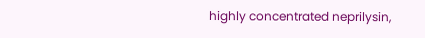highly concentrated neprilysin,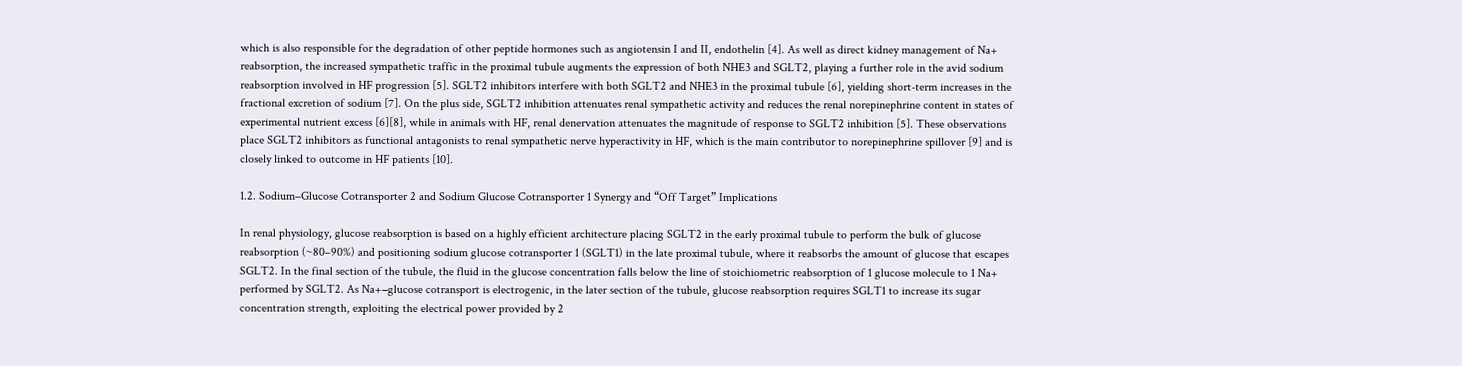which is also responsible for the degradation of other peptide hormones such as angiotensin I and II, endothelin [4]. As well as direct kidney management of Na+ reabsorption, the increased sympathetic traffic in the proximal tubule augments the expression of both NHE3 and SGLT2, playing a further role in the avid sodium reabsorption involved in HF progression [5]. SGLT2 inhibitors interfere with both SGLT2 and NHE3 in the proximal tubule [6], yielding short-term increases in the fractional excretion of sodium [7]. On the plus side, SGLT2 inhibition attenuates renal sympathetic activity and reduces the renal norepinephrine content in states of experimental nutrient excess [6][8], while in animals with HF, renal denervation attenuates the magnitude of response to SGLT2 inhibition [5]. These observations place SGLT2 inhibitors as functional antagonists to renal sympathetic nerve hyperactivity in HF, which is the main contributor to norepinephrine spillover [9] and is closely linked to outcome in HF patients [10].

1.2. Sodium–Glucose Cotransporter 2 and Sodium Glucose Cotransporter 1 Synergy and “Off Target” Implications

In renal physiology, glucose reabsorption is based on a highly efficient architecture placing SGLT2 in the early proximal tubule to perform the bulk of glucose reabsorption (~80–90%) and positioning sodium glucose cotransporter 1 (SGLT1) in the late proximal tubule, where it reabsorbs the amount of glucose that escapes SGLT2. In the final section of the tubule, the fluid in the glucose concentration falls below the line of stoichiometric reabsorption of 1 glucose molecule to 1 Na+ performed by SGLT2. As Na+−glucose cotransport is electrogenic, in the later section of the tubule, glucose reabsorption requires SGLT1 to increase its sugar concentration strength, exploiting the electrical power provided by 2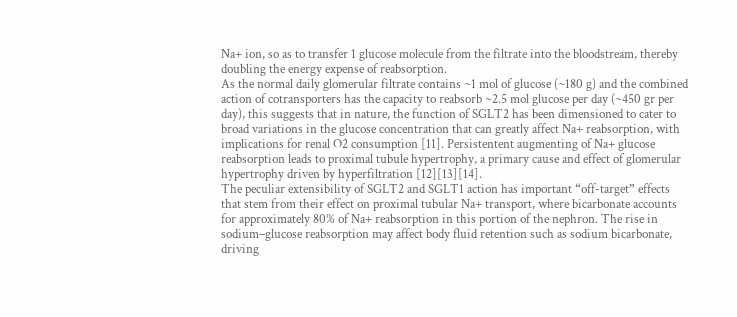Na+ ion, so as to transfer 1 glucose molecule from the filtrate into the bloodstream, thereby doubling the energy expense of reabsorption.
As the normal daily glomerular filtrate contains ~1 mol of glucose (~180 g) and the combined action of cotransporters has the capacity to reabsorb ~2.5 mol glucose per day (~450 gr per day), this suggests that in nature, the function of SGLT2 has been dimensioned to cater to broad variations in the glucose concentration that can greatly affect Na+ reabsorption, with implications for renal O2 consumption [11]. Persistentent augmenting of Na+ glucose reabsorption leads to proximal tubule hypertrophy, a primary cause and effect of glomerular hypertrophy driven by hyperfiltration [12][13][14].
The peculiar extensibility of SGLT2 and SGLT1 action has important “off-target” effects that stem from their effect on proximal tubular Na+ transport, where bicarbonate accounts for approximately 80% of Na+ reabsorption in this portion of the nephron. The rise in sodium–glucose reabsorption may affect body fluid retention such as sodium bicarbonate, driving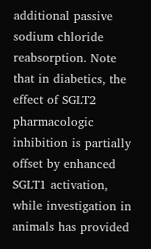additional passive sodium chloride reabsorption. Note that in diabetics, the effect of SGLT2 pharmacologic inhibition is partially offset by enhanced SGLT1 activation, while investigation in animals has provided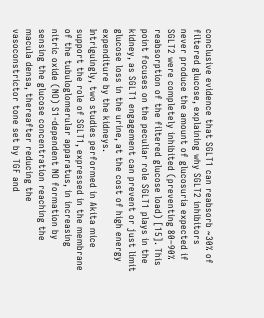conclusive evidence that SGLT1 can reabsorb ~30% of filtered glucose, explaining why SGLT2 inhibitors never produce the amount of glucosuria expected if SGLT2 were completely inhibited (preventing 80–90% reabsorption of the filtered glucose load) [15]. This point focuses on the peculiar role SGLT1 plays in the kidney, as SGLT1 engagement can prevent or just limit glucose loss in the urine, at the cost of high energy expenditure by the kidneys.
Intriguingly, two studies performed in Akita mice support the role of SGLT1, expressed in the membrane of the tubuloglomerular apparatus, in increasing nitric oxide (NO) S1-dependent NO formation by sensing the glucose concentration reaching the macula densa, thereafter reducing the vasoconstrictor tone set by TGF and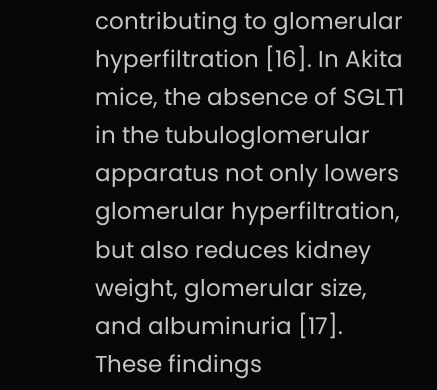contributing to glomerular hyperfiltration [16]. In Akita mice, the absence of SGLT1 in the tubuloglomerular apparatus not only lowers glomerular hyperfiltration, but also reduces kidney weight, glomerular size, and albuminuria [17]. These findings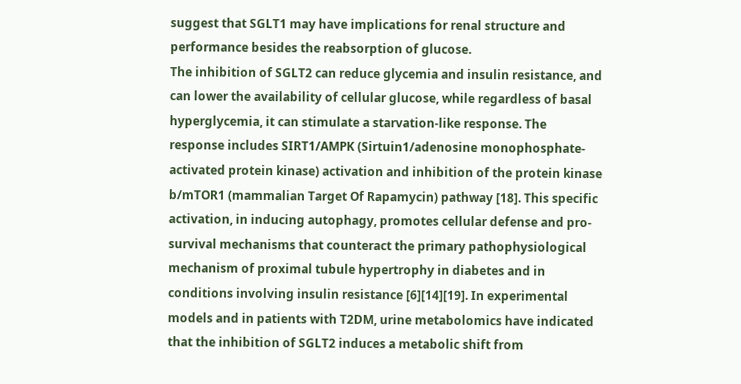suggest that SGLT1 may have implications for renal structure and performance besides the reabsorption of glucose.
The inhibition of SGLT2 can reduce glycemia and insulin resistance, and can lower the availability of cellular glucose, while regardless of basal hyperglycemia, it can stimulate a starvation-like response. The response includes SIRT1/AMPK (Sirtuin1/adenosine monophosphate-activated protein kinase) activation and inhibition of the protein kinase b/mTOR1 (mammalian Target Of Rapamycin) pathway [18]. This specific activation, in inducing autophagy, promotes cellular defense and pro-survival mechanisms that counteract the primary pathophysiological mechanism of proximal tubule hypertrophy in diabetes and in conditions involving insulin resistance [6][14][19]. In experimental models and in patients with T2DM, urine metabolomics have indicated that the inhibition of SGLT2 induces a metabolic shift from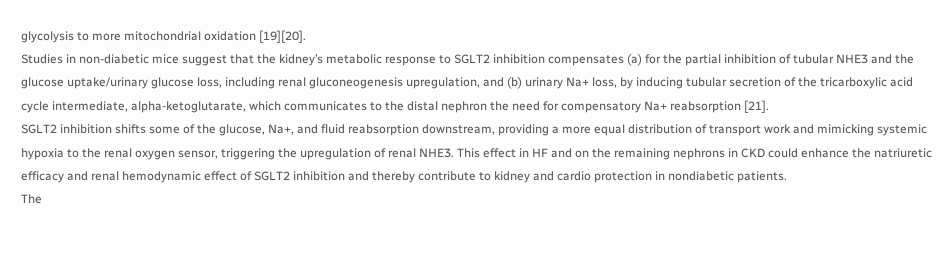glycolysis to more mitochondrial oxidation [19][20].
Studies in non-diabetic mice suggest that the kidney’s metabolic response to SGLT2 inhibition compensates (a) for the partial inhibition of tubular NHE3 and the glucose uptake/urinary glucose loss, including renal gluconeogenesis upregulation, and (b) urinary Na+ loss, by inducing tubular secretion of the tricarboxylic acid cycle intermediate, alpha-ketoglutarate, which communicates to the distal nephron the need for compensatory Na+ reabsorption [21].
SGLT2 inhibition shifts some of the glucose, Na+, and fluid reabsorption downstream, providing a more equal distribution of transport work and mimicking systemic hypoxia to the renal oxygen sensor, triggering the upregulation of renal NHE3. This effect in HF and on the remaining nephrons in CKD could enhance the natriuretic efficacy and renal hemodynamic effect of SGLT2 inhibition and thereby contribute to kidney and cardio protection in nondiabetic patients.
The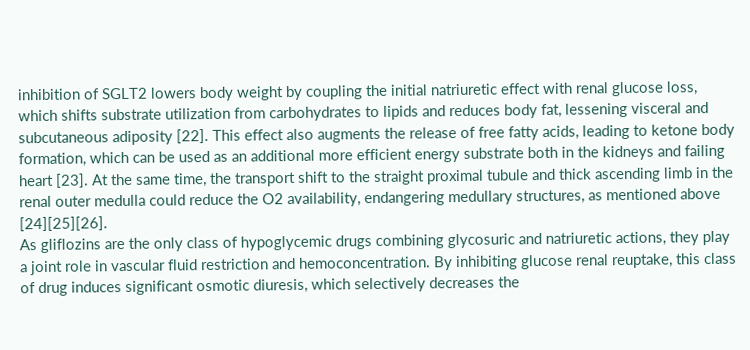inhibition of SGLT2 lowers body weight by coupling the initial natriuretic effect with renal glucose loss, which shifts substrate utilization from carbohydrates to lipids and reduces body fat, lessening visceral and subcutaneous adiposity [22]. This effect also augments the release of free fatty acids, leading to ketone body formation, which can be used as an additional more efficient energy substrate both in the kidneys and failing heart [23]. At the same time, the transport shift to the straight proximal tubule and thick ascending limb in the renal outer medulla could reduce the O2 availability, endangering medullary structures, as mentioned above [24][25][26].
As gliflozins are the only class of hypoglycemic drugs combining glycosuric and natriuretic actions, they play a joint role in vascular fluid restriction and hemoconcentration. By inhibiting glucose renal reuptake, this class of drug induces significant osmotic diuresis, which selectively decreases the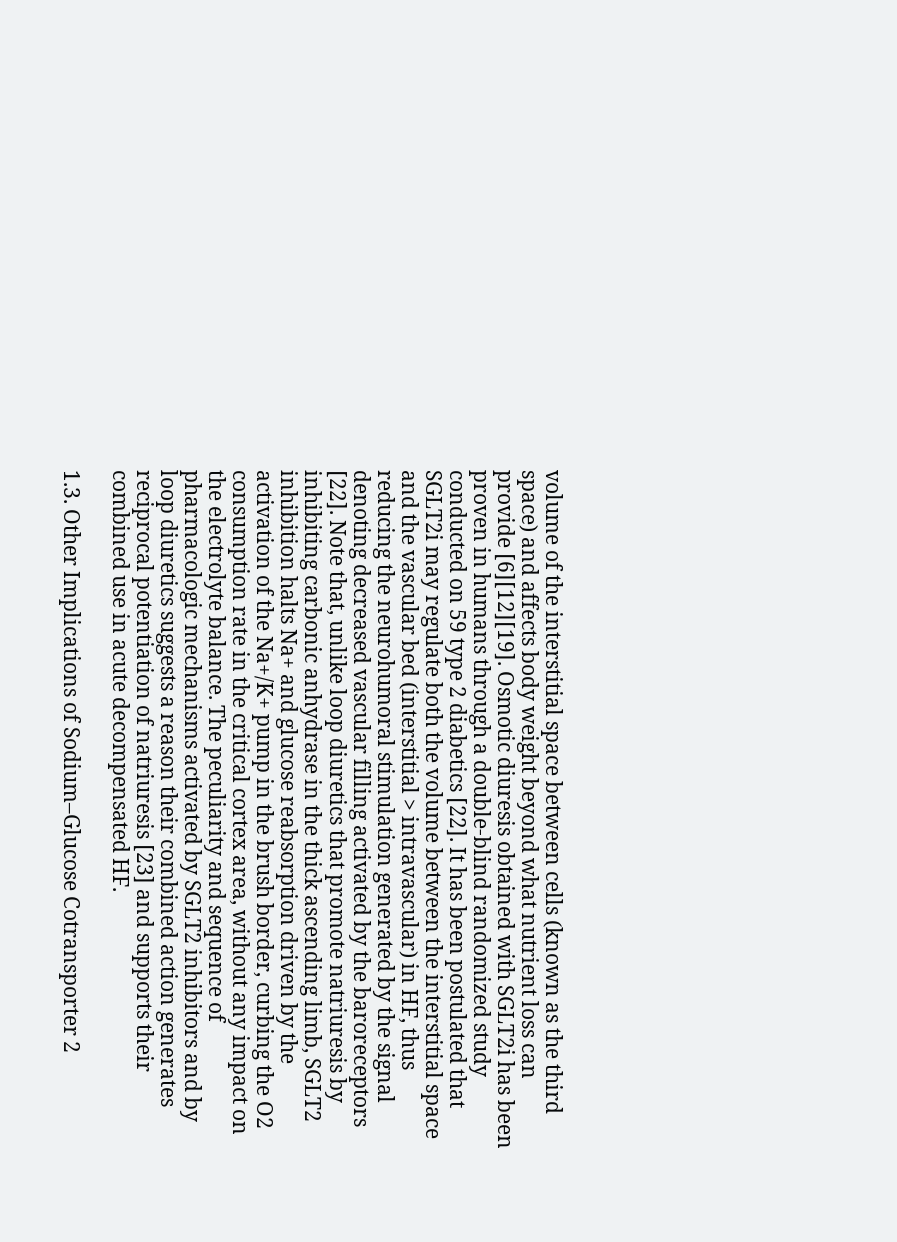volume of the interstitial space between cells (known as the third space) and affects body weight beyond what nutrient loss can provide [6][12][19]. Osmotic diuresis obtained with SGLT2i has been proven in humans through a double-blind randomized study conducted on 59 type 2 diabetics [22]. It has been postulated that SGLT2i may regulate both the volume between the interstitial space and the vascular bed (interstitial > intravascular) in HF, thus reducing the neurohumoral stimulation generated by the signal denoting decreased vascular filling activated by the baroreceptors [22]. Note that, unlike loop diuretics that promote natriuresis by inhibiting carbonic anhydrase in the thick ascending limb, SGLT2 inhibition halts Na+ and glucose reabsorption driven by the activation of the Na+/K+ pump in the brush border, curbing the O2 consumption rate in the critical cortex area, without any impact on the electrolyte balance. The peculiarity and sequence of pharmacologic mechanisms activated by SGLT2 inhibitors and by loop diuretics suggests a reason their combined action generates reciprocal potentiation of natriuresis [23] and supports their combined use in acute decompensated HF.

1.3. Other Implications of Sodium–Glucose Cotransporter 2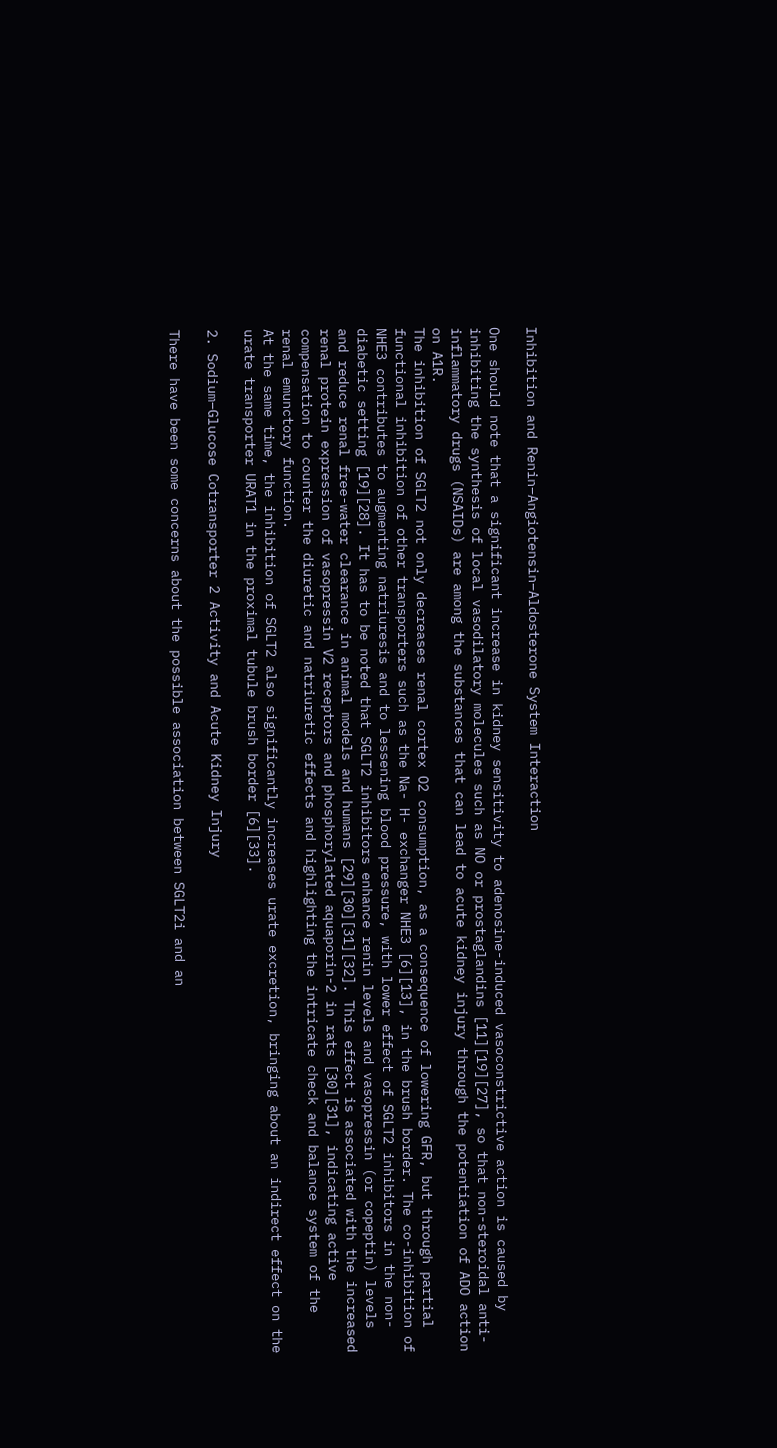Inhibition and Renin–Angiotensin–Aldosterone System Interaction

One should note that a significant increase in kidney sensitivity to adenosine-induced vasoconstrictive action is caused by inhibiting the synthesis of local vasodilatory molecules such as NO or prostaglandins [11][19][27], so that non-steroidal anti-inflammatory drugs (NSAIDs) are among the substances that can lead to acute kidney injury through the potentiation of ADO action on A1R.
The inhibition of SGLT2 not only decreases renal cortex O2 consumption, as a consequence of lowering GFR, but through partial functional inhibition of other transporters such as the Na- H- exchanger NHE3 [6][13], in the brush border. The co-inhibition of NHE3 contributes to augmenting natriuresis and to lessening blood pressure, with lower effect of SGLT2 inhibitors in the non-diabetic setting [19][28]. It has to be noted that SGLT2 inhibitors enhance renin levels and vasopressin (or copeptin) levels and reduce renal free-water clearance in animal models and humans [29][30][31][32]. This effect is associated with the increased renal protein expression of vasopressin V2 receptors and phosphorylated aquaporin-2 in rats [30][31], indicating active compensation to counter the diuretic and natriuretic effects and highlighting the intricate check and balance system of the renal emunctory function.
At the same time, the inhibition of SGLT2 also significantly increases urate excretion, bringing about an indirect effect on the urate transporter URAT1 in the proximal tubule brush border [6][33].

2. Sodium–Glucose Cotransporter 2 Activity and Acute Kidney Injury

There have been some concerns about the possible association between SGLT2i and an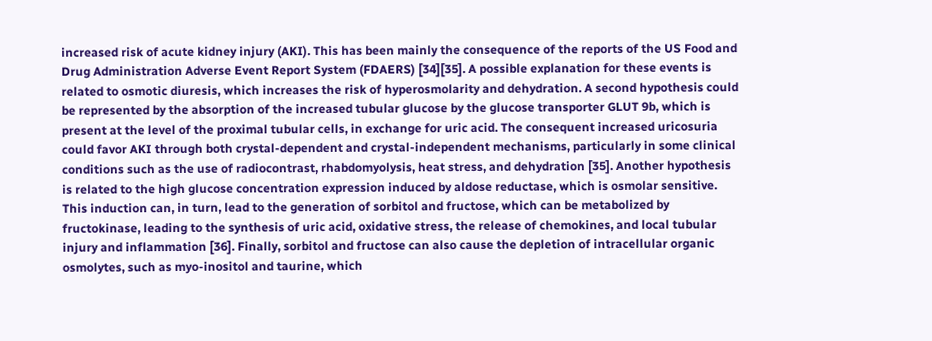increased risk of acute kidney injury (AKI). This has been mainly the consequence of the reports of the US Food and Drug Administration Adverse Event Report System (FDAERS) [34][35]. A possible explanation for these events is related to osmotic diuresis, which increases the risk of hyperosmolarity and dehydration. A second hypothesis could be represented by the absorption of the increased tubular glucose by the glucose transporter GLUT 9b, which is present at the level of the proximal tubular cells, in exchange for uric acid. The consequent increased uricosuria could favor AKI through both crystal-dependent and crystal-independent mechanisms, particularly in some clinical conditions such as the use of radiocontrast, rhabdomyolysis, heat stress, and dehydration [35]. Another hypothesis is related to the high glucose concentration expression induced by aldose reductase, which is osmolar sensitive. This induction can, in turn, lead to the generation of sorbitol and fructose, which can be metabolized by fructokinase, leading to the synthesis of uric acid, oxidative stress, the release of chemokines, and local tubular injury and inflammation [36]. Finally, sorbitol and fructose can also cause the depletion of intracellular organic osmolytes, such as myo-inositol and taurine, which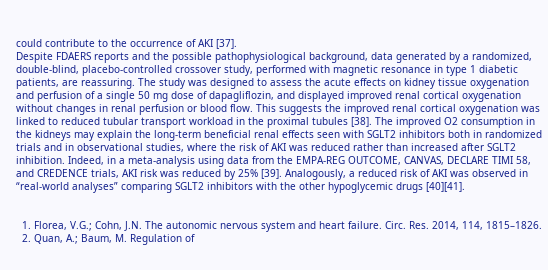could contribute to the occurrence of AKI [37].
Despite FDAERS reports and the possible pathophysiological background, data generated by a randomized, double-blind, placebo-controlled crossover study, performed with magnetic resonance in type 1 diabetic patients, are reassuring. The study was designed to assess the acute effects on kidney tissue oxygenation and perfusion of a single 50 mg dose of dapagliflozin, and displayed improved renal cortical oxygenation without changes in renal perfusion or blood flow. This suggests the improved renal cortical oxygenation was linked to reduced tubular transport workload in the proximal tubules [38]. The improved O2 consumption in the kidneys may explain the long-term beneficial renal effects seen with SGLT2 inhibitors both in randomized trials and in observational studies, where the risk of AKI was reduced rather than increased after SGLT2 inhibition. Indeed, in a meta-analysis using data from the EMPA-REG OUTCOME, CANVAS, DECLARE TIMI 58, and CREDENCE trials, AKI risk was reduced by 25% [39]. Analogously, a reduced risk of AKI was observed in “real-world analyses” comparing SGLT2 inhibitors with the other hypoglycemic drugs [40][41].


  1. Florea, V.G.; Cohn, J.N. The autonomic nervous system and heart failure. Circ. Res. 2014, 114, 1815–1826.
  2. Quan, A.; Baum, M. Regulation of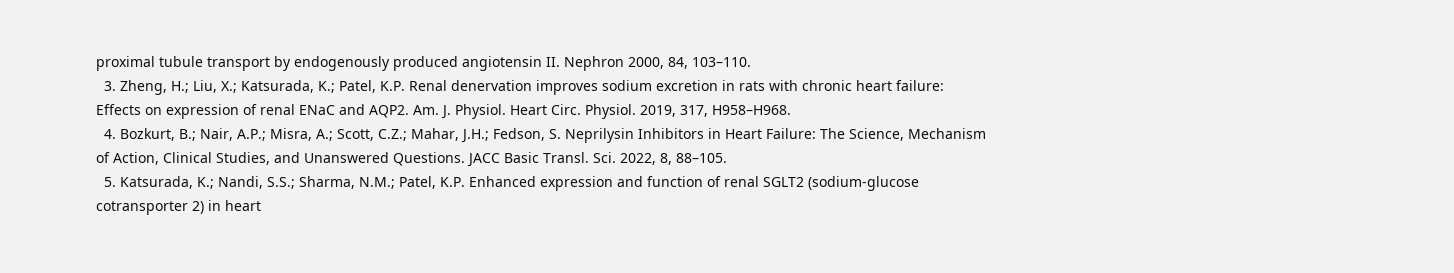proximal tubule transport by endogenously produced angiotensin II. Nephron 2000, 84, 103–110.
  3. Zheng, H.; Liu, X.; Katsurada, K.; Patel, K.P. Renal denervation improves sodium excretion in rats with chronic heart failure: Effects on expression of renal ENaC and AQP2. Am. J. Physiol. Heart Circ. Physiol. 2019, 317, H958–H968.
  4. Bozkurt, B.; Nair, A.P.; Misra, A.; Scott, C.Z.; Mahar, J.H.; Fedson, S. Neprilysin Inhibitors in Heart Failure: The Science, Mechanism of Action, Clinical Studies, and Unanswered Questions. JACC Basic Transl. Sci. 2022, 8, 88–105.
  5. Katsurada, K.; Nandi, S.S.; Sharma, N.M.; Patel, K.P. Enhanced expression and function of renal SGLT2 (sodium-glucose cotransporter 2) in heart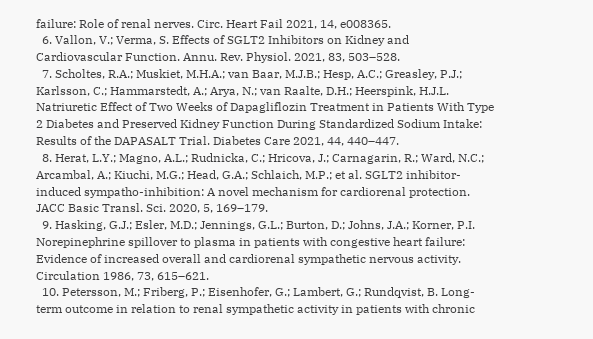failure: Role of renal nerves. Circ. Heart Fail 2021, 14, e008365.
  6. Vallon, V.; Verma, S. Effects of SGLT2 Inhibitors on Kidney and Cardiovascular Function. Annu. Rev. Physiol. 2021, 83, 503–528.
  7. Scholtes, R.A.; Muskiet, M.H.A.; van Baar, M.J.B.; Hesp, A.C.; Greasley, P.J.; Karlsson, C.; Hammarstedt, A.; Arya, N.; van Raalte, D.H.; Heerspink, H.J.L. Natriuretic Effect of Two Weeks of Dapagliflozin Treatment in Patients With Type 2 Diabetes and Preserved Kidney Function During Standardized Sodium Intake: Results of the DAPASALT Trial. Diabetes Care 2021, 44, 440–447.
  8. Herat, L.Y.; Magno, A.L.; Rudnicka, C.; Hricova, J.; Carnagarin, R.; Ward, N.C.; Arcambal, A.; Kiuchi, M.G.; Head, G.A.; Schlaich, M.P.; et al. SGLT2 inhibitor-induced sympatho-inhibition: A novel mechanism for cardiorenal protection. JACC Basic Transl. Sci. 2020, 5, 169–179.
  9. Hasking, G.J.; Esler, M.D.; Jennings, G.L.; Burton, D.; Johns, J.A.; Korner, P.I. Norepinephrine spillover to plasma in patients with congestive heart failure: Evidence of increased overall and cardiorenal sympathetic nervous activity. Circulation 1986, 73, 615–621.
  10. Petersson, M.; Friberg, P.; Eisenhofer, G.; Lambert, G.; Rundqvist, B. Long-term outcome in relation to renal sympathetic activity in patients with chronic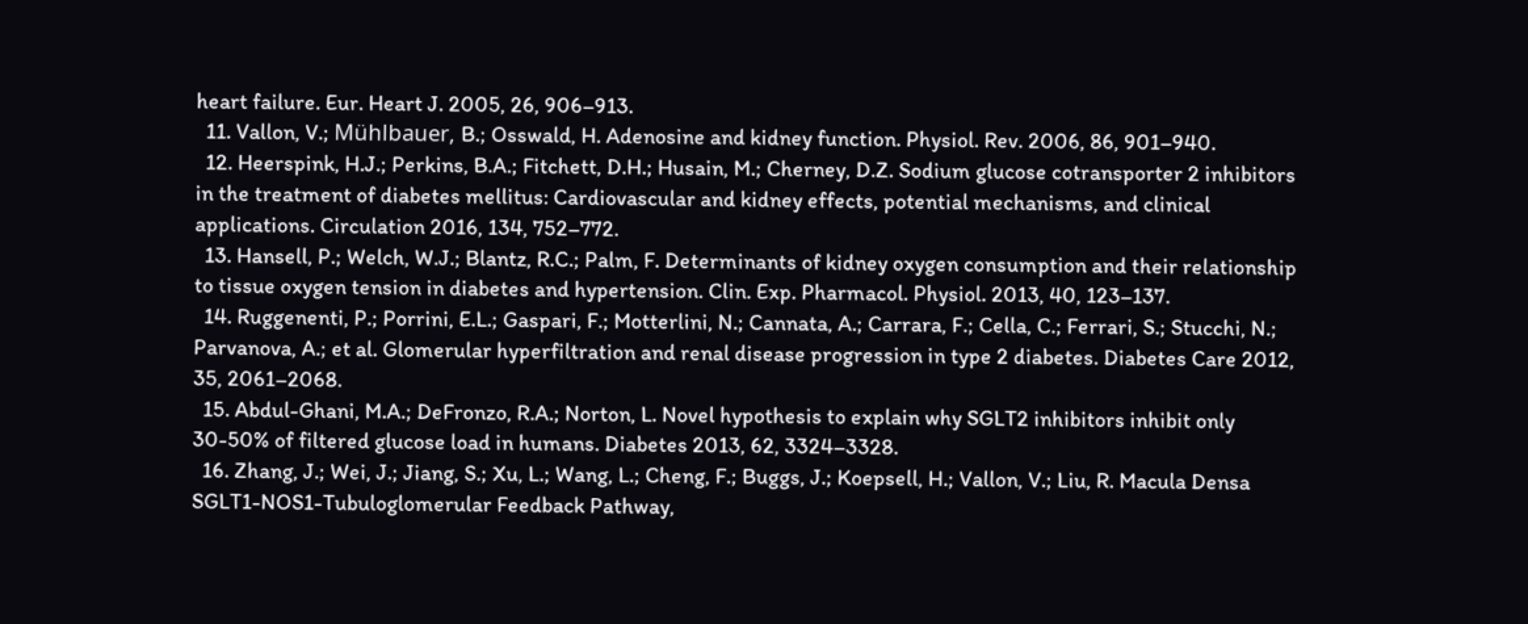heart failure. Eur. Heart J. 2005, 26, 906–913.
  11. Vallon, V.; Mühlbauer, B.; Osswald, H. Adenosine and kidney function. Physiol. Rev. 2006, 86, 901–940.
  12. Heerspink, H.J.; Perkins, B.A.; Fitchett, D.H.; Husain, M.; Cherney, D.Z. Sodium glucose cotransporter 2 inhibitors in the treatment of diabetes mellitus: Cardiovascular and kidney effects, potential mechanisms, and clinical applications. Circulation 2016, 134, 752–772.
  13. Hansell, P.; Welch, W.J.; Blantz, R.C.; Palm, F. Determinants of kidney oxygen consumption and their relationship to tissue oxygen tension in diabetes and hypertension. Clin. Exp. Pharmacol. Physiol. 2013, 40, 123–137.
  14. Ruggenenti, P.; Porrini, E.L.; Gaspari, F.; Motterlini, N.; Cannata, A.; Carrara, F.; Cella, C.; Ferrari, S.; Stucchi, N.; Parvanova, A.; et al. Glomerular hyperfiltration and renal disease progression in type 2 diabetes. Diabetes Care 2012, 35, 2061–2068.
  15. Abdul-Ghani, M.A.; DeFronzo, R.A.; Norton, L. Novel hypothesis to explain why SGLT2 inhibitors inhibit only 30-50% of filtered glucose load in humans. Diabetes 2013, 62, 3324–3328.
  16. Zhang, J.; Wei, J.; Jiang, S.; Xu, L.; Wang, L.; Cheng, F.; Buggs, J.; Koepsell, H.; Vallon, V.; Liu, R. Macula Densa SGLT1-NOS1-Tubuloglomerular Feedback Pathway,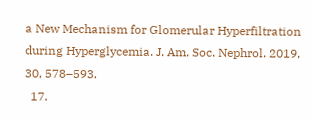a New Mechanism for Glomerular Hyperfiltration during Hyperglycemia. J. Am. Soc. Nephrol. 2019, 30, 578–593.
  17.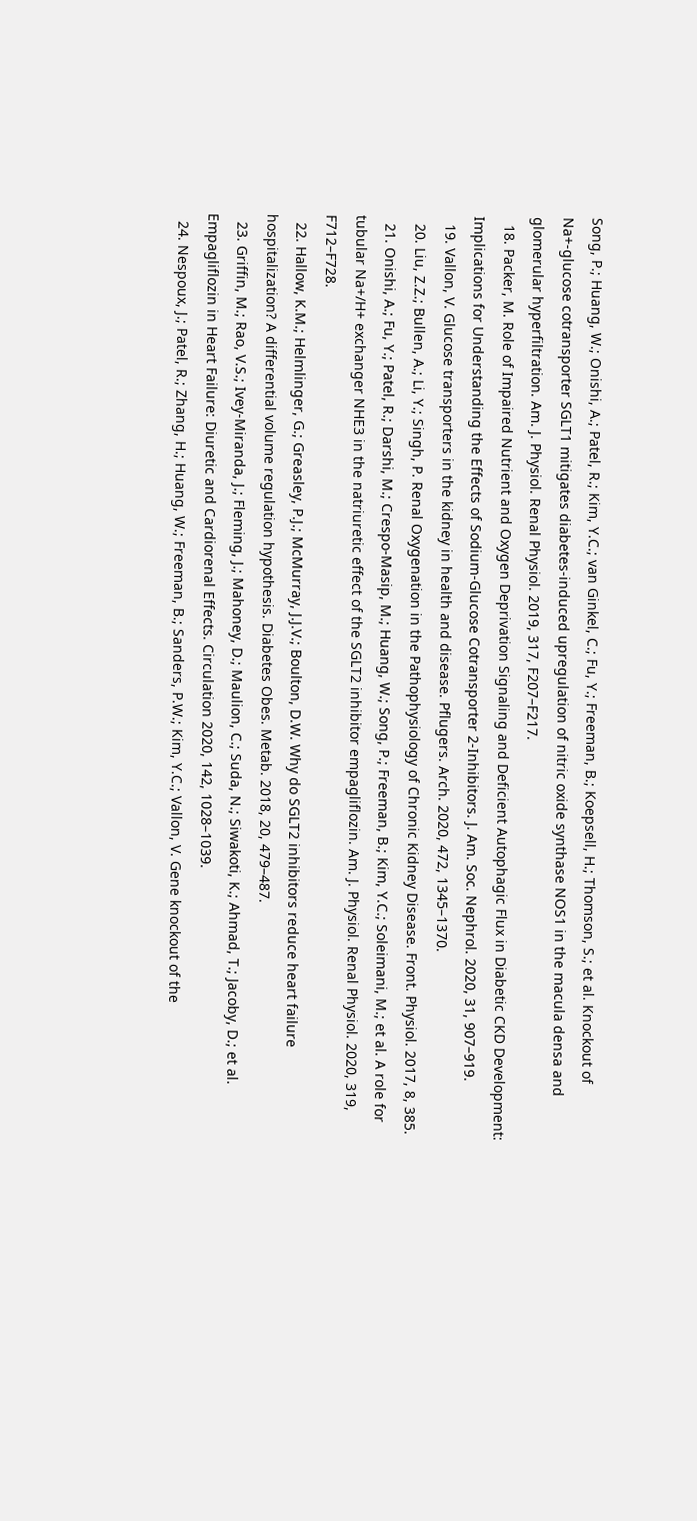Song, P.; Huang, W.; Onishi, A.; Patel, R.; Kim, Y.C.; van Ginkel, C.; Fu, Y.; Freeman, B.; Koepsell, H.; Thomson, S.; et al. Knockout of Na+-glucose cotransporter SGLT1 mitigates diabetes-induced upregulation of nitric oxide synthase NOS1 in the macula densa and glomerular hyperfiltration. Am. J. Physiol. Renal Physiol. 2019, 317, F207–F217.
  18. Packer, M. Role of Impaired Nutrient and Oxygen Deprivation Signaling and Deficient Autophagic Flux in Diabetic CKD Development: Implications for Understanding the Effects of Sodium-Glucose Cotransporter 2-Inhibitors. J. Am. Soc. Nephrol. 2020, 31, 907–919.
  19. Vallon, V. Glucose transporters in the kidney in health and disease. Pflugers. Arch. 2020, 472, 1345–1370.
  20. Liu, Z.Z.; Bullen, A.; Li, Y.; Singh, P. Renal Oxygenation in the Pathophysiology of Chronic Kidney Disease. Front. Physiol. 2017, 8, 385.
  21. Onishi, A.; Fu, Y.; Patel, R.; Darshi, M.; Crespo-Masip, M.; Huang, W.; Song, P.; Freeman, B.; Kim, Y.C.; Soleimani, M.; et al. A role for tubular Na+/H+ exchanger NHE3 in the natriuretic effect of the SGLT2 inhibitor empagliflozin. Am. J. Physiol. Renal Physiol. 2020, 319, F712–F728.
  22. Hallow, K.M.; Helmlinger, G.; Greasley, P.J.; McMurray, J.J.V.; Boulton, D.W. Why do SGLT2 inhibitors reduce heart failure hospitalization? A differential volume regulation hypothesis. Diabetes Obes. Metab. 2018, 20, 479–487.
  23. Griffin, M.; Rao, V.S.; Ivey-Miranda, J.; Fleming, J.; Mahoney, D.; Maulion, C.; Suda, N.; Siwakoti, K.; Ahmad, T.; Jacoby, D.; et al. Empagliflozin in Heart Failure: Diuretic and Cardiorenal Effects. Circulation 2020, 142, 1028–1039.
  24. Nespoux, J.; Patel, R.; Zhang, H.; Huang, W.; Freeman, B.; Sanders, P.W.; Kim, Y.C.; Vallon, V. Gene knockout of the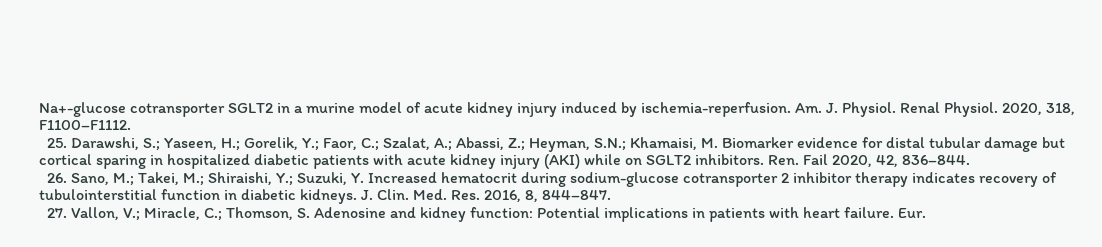Na+-glucose cotransporter SGLT2 in a murine model of acute kidney injury induced by ischemia-reperfusion. Am. J. Physiol. Renal Physiol. 2020, 318, F1100–F1112.
  25. Darawshi, S.; Yaseen, H.; Gorelik, Y.; Faor, C.; Szalat, A.; Abassi, Z.; Heyman, S.N.; Khamaisi, M. Biomarker evidence for distal tubular damage but cortical sparing in hospitalized diabetic patients with acute kidney injury (AKI) while on SGLT2 inhibitors. Ren. Fail 2020, 42, 836–844.
  26. Sano, M.; Takei, M.; Shiraishi, Y.; Suzuki, Y. Increased hematocrit during sodium-glucose cotransporter 2 inhibitor therapy indicates recovery of tubulointerstitial function in diabetic kidneys. J. Clin. Med. Res. 2016, 8, 844–847.
  27. Vallon, V.; Miracle, C.; Thomson, S. Adenosine and kidney function: Potential implications in patients with heart failure. Eur.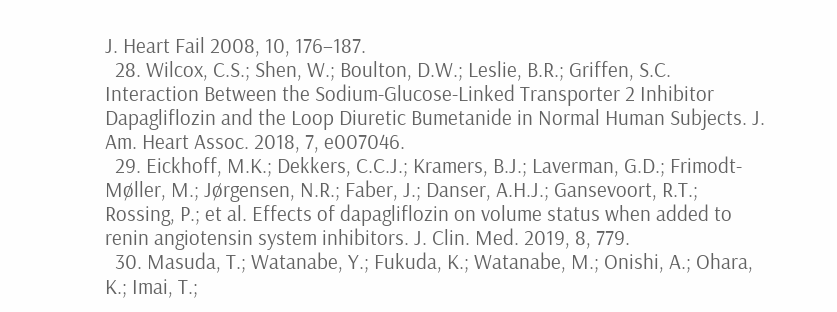J. Heart Fail 2008, 10, 176–187.
  28. Wilcox, C.S.; Shen, W.; Boulton, D.W.; Leslie, B.R.; Griffen, S.C. Interaction Between the Sodium-Glucose-Linked Transporter 2 Inhibitor Dapagliflozin and the Loop Diuretic Bumetanide in Normal Human Subjects. J. Am. Heart Assoc. 2018, 7, e007046.
  29. Eickhoff, M.K.; Dekkers, C.C.J.; Kramers, B.J.; Laverman, G.D.; Frimodt-Møller, M.; Jørgensen, N.R.; Faber, J.; Danser, A.H.J.; Gansevoort, R.T.; Rossing, P.; et al. Effects of dapagliflozin on volume status when added to renin angiotensin system inhibitors. J. Clin. Med. 2019, 8, 779.
  30. Masuda, T.; Watanabe, Y.; Fukuda, K.; Watanabe, M.; Onishi, A.; Ohara, K.; Imai, T.;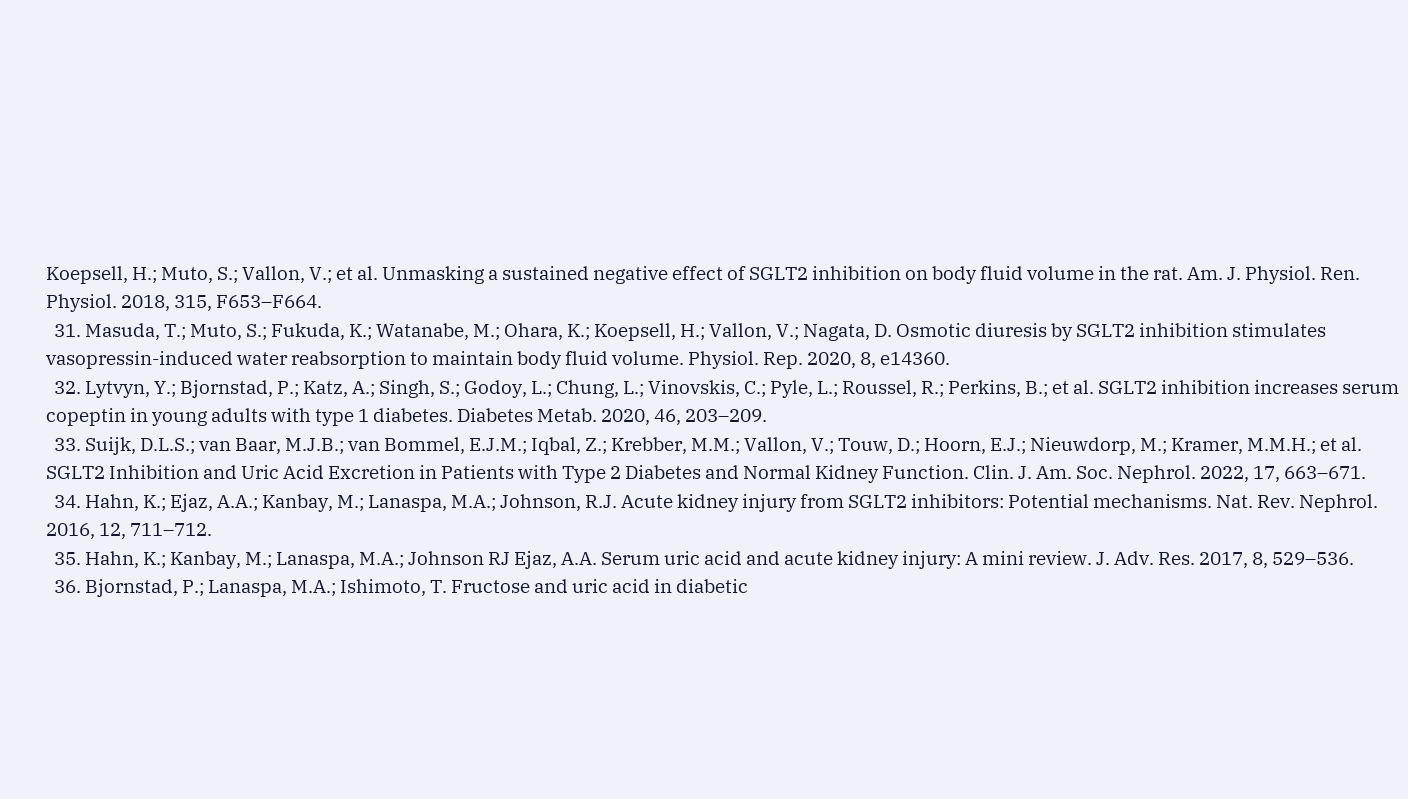Koepsell, H.; Muto, S.; Vallon, V.; et al. Unmasking a sustained negative effect of SGLT2 inhibition on body fluid volume in the rat. Am. J. Physiol. Ren. Physiol. 2018, 315, F653–F664.
  31. Masuda, T.; Muto, S.; Fukuda, K.; Watanabe, M.; Ohara, K.; Koepsell, H.; Vallon, V.; Nagata, D. Osmotic diuresis by SGLT2 inhibition stimulates vasopressin-induced water reabsorption to maintain body fluid volume. Physiol. Rep. 2020, 8, e14360.
  32. Lytvyn, Y.; Bjornstad, P.; Katz, A.; Singh, S.; Godoy, L.; Chung, L.; Vinovskis, C.; Pyle, L.; Roussel, R.; Perkins, B.; et al. SGLT2 inhibition increases serum copeptin in young adults with type 1 diabetes. Diabetes Metab. 2020, 46, 203–209.
  33. Suijk, D.L.S.; van Baar, M.J.B.; van Bommel, E.J.M.; Iqbal, Z.; Krebber, M.M.; Vallon, V.; Touw, D.; Hoorn, E.J.; Nieuwdorp, M.; Kramer, M.M.H.; et al. SGLT2 Inhibition and Uric Acid Excretion in Patients with Type 2 Diabetes and Normal Kidney Function. Clin. J. Am. Soc. Nephrol. 2022, 17, 663–671.
  34. Hahn, K.; Ejaz, A.A.; Kanbay, M.; Lanaspa, M.A.; Johnson, R.J. Acute kidney injury from SGLT2 inhibitors: Potential mechanisms. Nat. Rev. Nephrol. 2016, 12, 711–712.
  35. Hahn, K.; Kanbay, M.; Lanaspa, M.A.; Johnson RJ Ejaz, A.A. Serum uric acid and acute kidney injury: A mini review. J. Adv. Res. 2017, 8, 529–536.
  36. Bjornstad, P.; Lanaspa, M.A.; Ishimoto, T. Fructose and uric acid in diabetic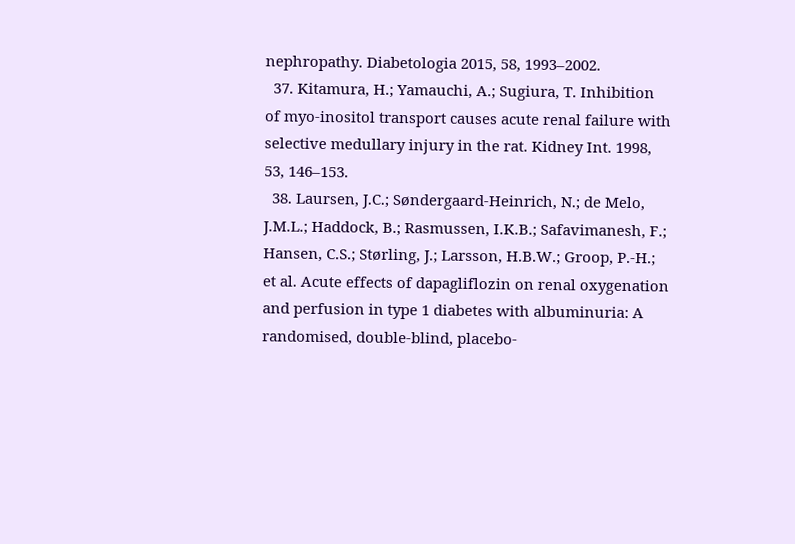nephropathy. Diabetologia 2015, 58, 1993–2002.
  37. Kitamura, H.; Yamauchi, A.; Sugiura, T. Inhibition of myo-inositol transport causes acute renal failure with selective medullary injury in the rat. Kidney Int. 1998, 53, 146–153.
  38. Laursen, J.C.; Søndergaard-Heinrich, N.; de Melo, J.M.L.; Haddock, B.; Rasmussen, I.K.B.; Safavimanesh, F.; Hansen, C.S.; Størling, J.; Larsson, H.B.W.; Groop, P.-H.; et al. Acute effects of dapagliflozin on renal oxygenation and perfusion in type 1 diabetes with albuminuria: A randomised, double-blind, placebo-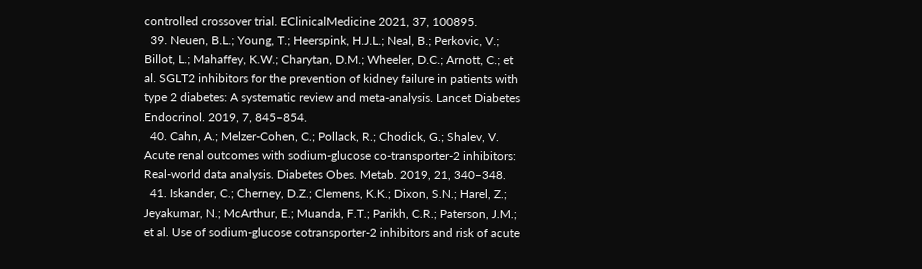controlled crossover trial. EClinicalMedicine 2021, 37, 100895.
  39. Neuen, B.L.; Young, T.; Heerspink, H.J.L.; Neal, B.; Perkovic, V.; Billot, L.; Mahaffey, K.W.; Charytan, D.M.; Wheeler, D.C.; Arnott, C.; et al. SGLT2 inhibitors for the prevention of kidney failure in patients with type 2 diabetes: A systematic review and meta-analysis. Lancet Diabetes Endocrinol. 2019, 7, 845–854.
  40. Cahn, A.; Melzer-Cohen, C.; Pollack, R.; Chodick, G.; Shalev, V. Acute renal outcomes with sodium-glucose co-transporter-2 inhibitors: Real-world data analysis. Diabetes Obes. Metab. 2019, 21, 340–348.
  41. Iskander, C.; Cherney, D.Z.; Clemens, K.K.; Dixon, S.N.; Harel, Z.; Jeyakumar, N.; McArthur, E.; Muanda, F.T.; Parikh, C.R.; Paterson, J.M.; et al. Use of sodium-glucose cotransporter-2 inhibitors and risk of acute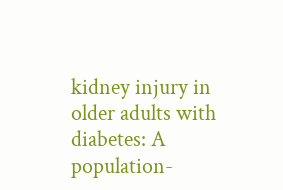kidney injury in older adults with diabetes: A population-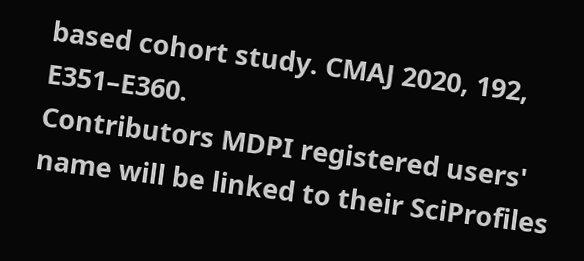based cohort study. CMAJ 2020, 192, E351–E360.
Contributors MDPI registered users' name will be linked to their SciProfiles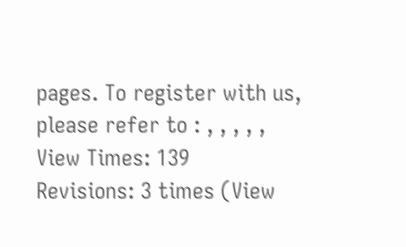pages. To register with us, please refer to : , , , , ,
View Times: 139
Revisions: 3 times (View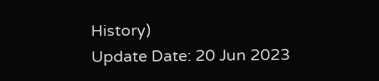History)
Update Date: 20 Jun 2023